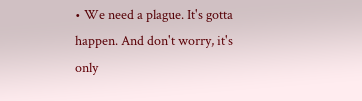• We need a plague. It's gotta happen. And don't worry, it's only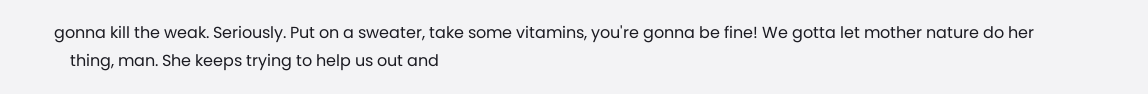gonna kill the weak. Seriously. Put on a sweater, take some vitamins, you're gonna be fine! We gotta let mother nature do her
    thing, man. She keeps trying to help us out and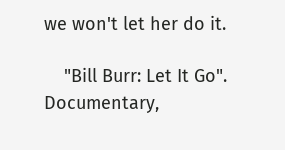we won't let her do it.

    "Bill Burr: Let It Go". Documentary,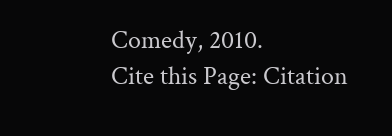Comedy, 2010.
Cite this Page: Citation